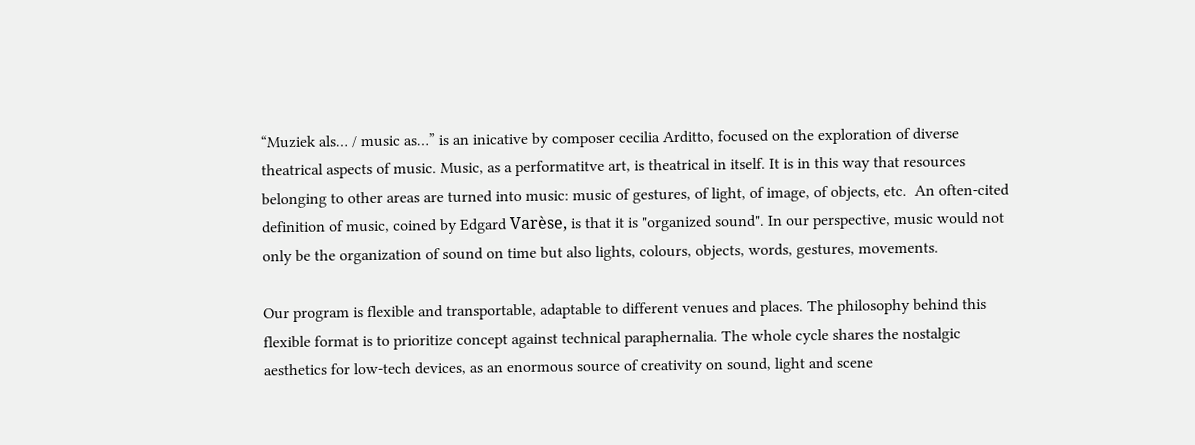“Muziek als… / music as…” is an inicative by composer cecilia Arditto, focused on the exploration of diverse theatrical aspects of music. Music, as a performatitve art, is theatrical in itself. It is in this way that resources belonging to other areas are turned into music: music of gestures, of light, of image, of objects, etc.  An often-cited definition of music, coined by Edgard Varèse, is that it is "organized sound". In our perspective, music would not only be the organization of sound on time but also lights, colours, objects, words, gestures, movements.

Our program is flexible and transportable, adaptable to different venues and places. The philosophy behind this flexible format is to prioritize concept against technical paraphernalia. The whole cycle shares the nostalgic aesthetics for low-tech devices, as an enormous source of creativity on sound, light and scene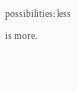possibilities: less is more.